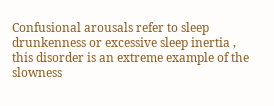Confusional arousals refer to sleep drunkenness or excessive sleep inertia , this disorder is an extreme example of the slowness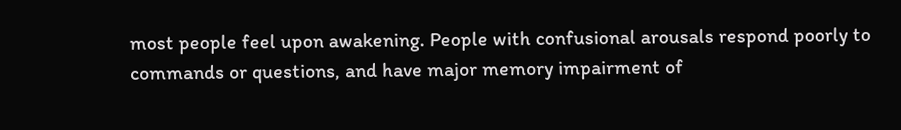most people feel upon awakening. People with confusional arousals respond poorly to commands or questions, and have major memory impairment of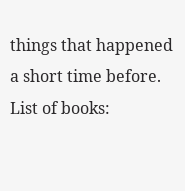things that happened a short time before.
List of books: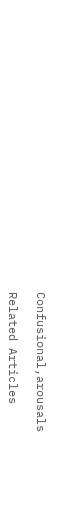Confusional,arousals

Related Articles